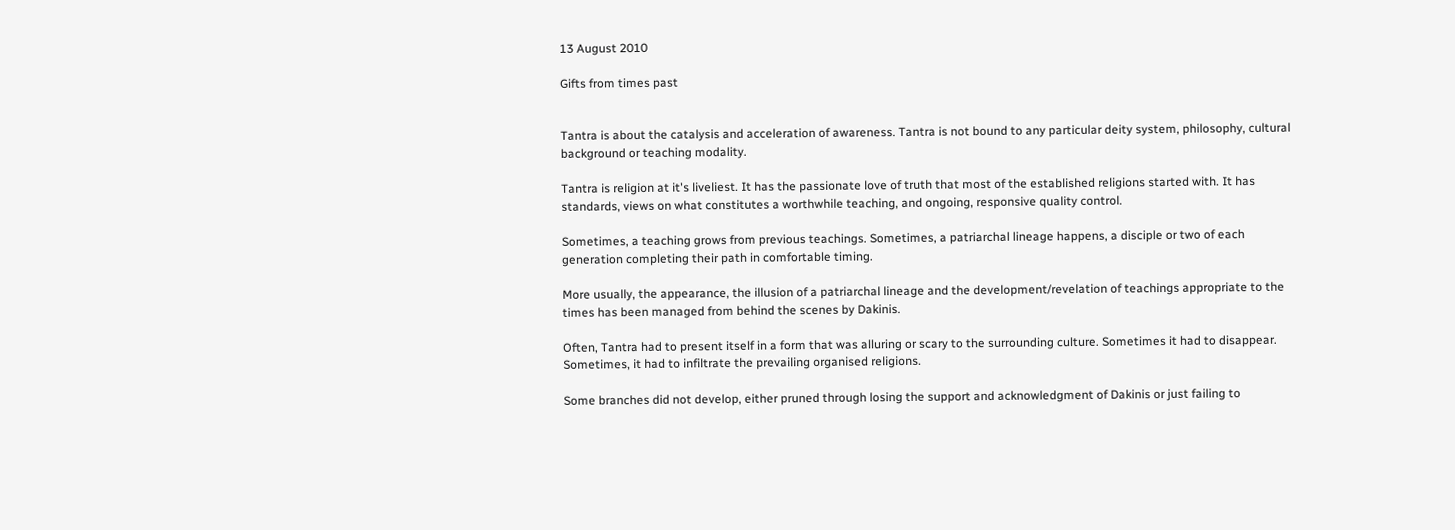13 August 2010

Gifts from times past


Tantra is about the catalysis and acceleration of awareness. Tantra is not bound to any particular deity system, philosophy, cultural background or teaching modality.

Tantra is religion at it's liveliest. It has the passionate love of truth that most of the established religions started with. It has standards, views on what constitutes a worthwhile teaching, and ongoing, responsive quality control.

Sometimes, a teaching grows from previous teachings. Sometimes, a patriarchal lineage happens, a disciple or two of each generation completing their path in comfortable timing.

More usually, the appearance, the illusion of a patriarchal lineage and the development/revelation of teachings appropriate to the times has been managed from behind the scenes by Dakinis.

Often, Tantra had to present itself in a form that was alluring or scary to the surrounding culture. Sometimes it had to disappear. Sometimes, it had to infiltrate the prevailing organised religions.

Some branches did not develop, either pruned through losing the support and acknowledgment of Dakinis or just failing to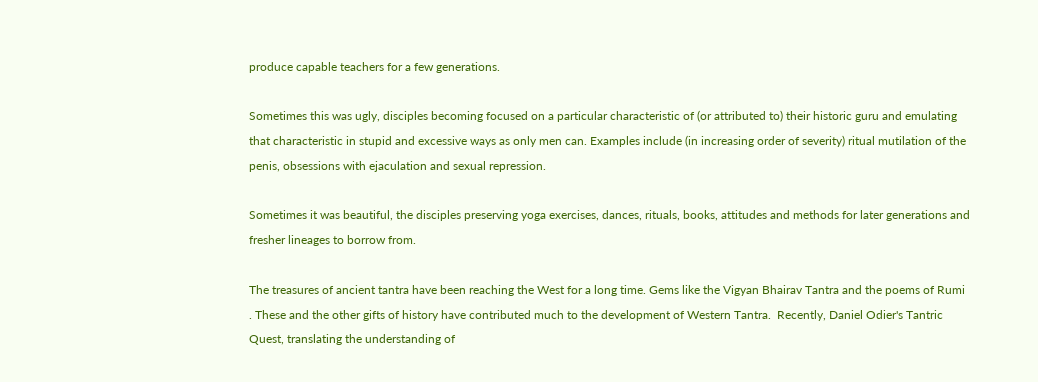produce capable teachers for a few generations.

Sometimes this was ugly, disciples becoming focused on a particular characteristic of (or attributed to) their historic guru and emulating that characteristic in stupid and excessive ways as only men can. Examples include (in increasing order of severity) ritual mutilation of the penis, obsessions with ejaculation and sexual repression.

Sometimes it was beautiful, the disciples preserving yoga exercises, dances, rituals, books, attitudes and methods for later generations and fresher lineages to borrow from.

The treasures of ancient tantra have been reaching the West for a long time. Gems like the Vigyan Bhairav Tantra and the poems of Rumi . These and the other gifts of history have contributed much to the development of Western Tantra.  Recently, Daniel Odier's Tantric Quest, translating the understanding of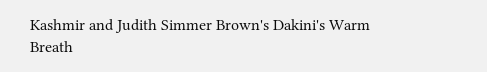Kashmir and Judith Simmer Brown's Dakini's Warm Breath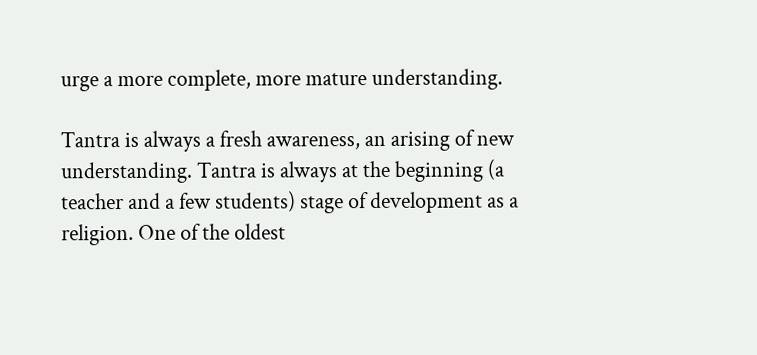urge a more complete, more mature understanding.

Tantra is always a fresh awareness, an arising of new understanding. Tantra is always at the beginning (a teacher and a few students) stage of development as a religion. One of the oldest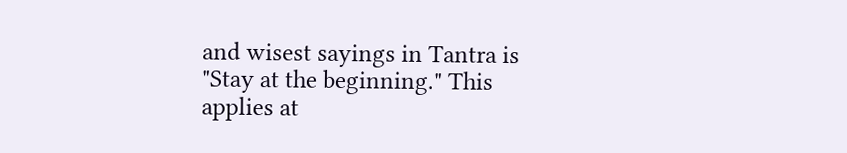and wisest sayings in Tantra is "Stay at the beginning." This applies at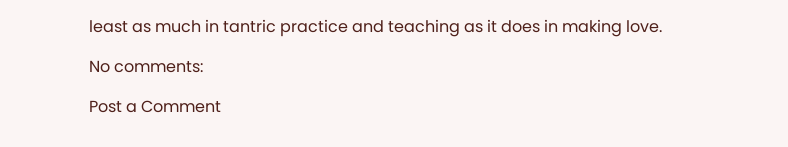least as much in tantric practice and teaching as it does in making love.

No comments:

Post a Comment